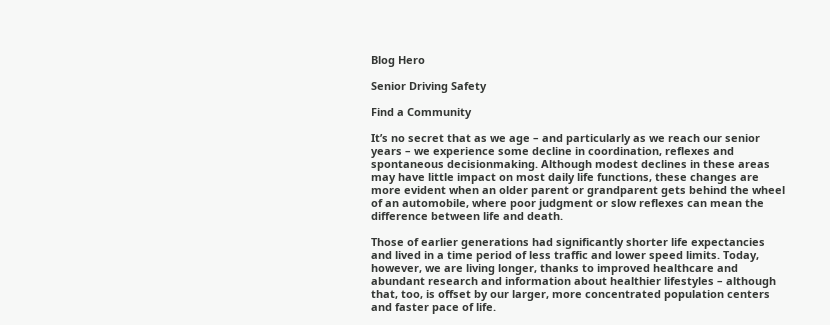Blog Hero

Senior Driving Safety

Find a Community

It’s no secret that as we age – and particularly as we reach our senior years – we experience some decline in coordination, reflexes and spontaneous decisionmaking. Although modest declines in these areas may have little impact on most daily life functions, these changes are more evident when an older parent or grandparent gets behind the wheel of an automobile, where poor judgment or slow reflexes can mean the difference between life and death.

Those of earlier generations had significantly shorter life expectancies and lived in a time period of less traffic and lower speed limits. Today, however, we are living longer, thanks to improved healthcare and abundant research and information about healthier lifestyles – although that, too, is offset by our larger, more concentrated population centers and faster pace of life.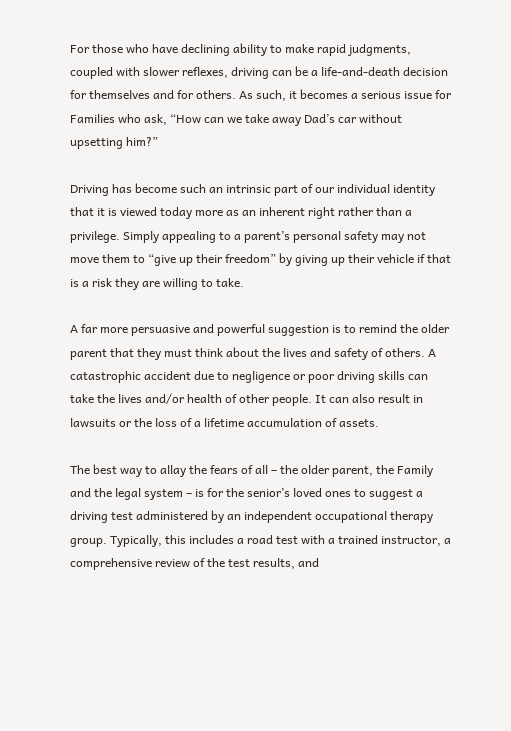For those who have declining ability to make rapid judgments, coupled with slower reflexes, driving can be a life-and-death decision for themselves and for others. As such, it becomes a serious issue for Families who ask, “How can we take away Dad’s car without upsetting him?”

Driving has become such an intrinsic part of our individual identity that it is viewed today more as an inherent right rather than a privilege. Simply appealing to a parent’s personal safety may not move them to “give up their freedom” by giving up their vehicle if that is a risk they are willing to take.

A far more persuasive and powerful suggestion is to remind the older parent that they must think about the lives and safety of others. A catastrophic accident due to negligence or poor driving skills can take the lives and/or health of other people. It can also result in lawsuits or the loss of a lifetime accumulation of assets.

The best way to allay the fears of all – the older parent, the Family and the legal system – is for the senior’s loved ones to suggest a driving test administered by an independent occupational therapy group. Typically, this includes a road test with a trained instructor, a comprehensive review of the test results, and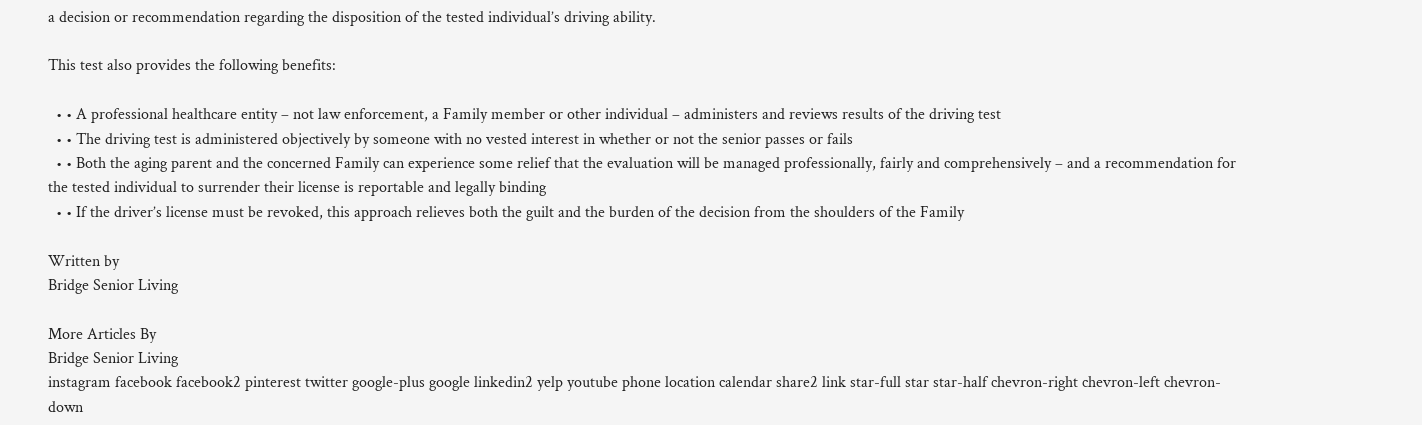a decision or recommendation regarding the disposition of the tested individual’s driving ability.

This test also provides the following benefits:

  • • A professional healthcare entity – not law enforcement, a Family member or other individual – administers and reviews results of the driving test
  • • The driving test is administered objectively by someone with no vested interest in whether or not the senior passes or fails
  • • Both the aging parent and the concerned Family can experience some relief that the evaluation will be managed professionally, fairly and comprehensively – and a recommendation for the tested individual to surrender their license is reportable and legally binding
  • • If the driver’s license must be revoked, this approach relieves both the guilt and the burden of the decision from the shoulders of the Family

Written by
Bridge Senior Living

More Articles By
Bridge Senior Living
instagram facebook facebook2 pinterest twitter google-plus google linkedin2 yelp youtube phone location calendar share2 link star-full star star-half chevron-right chevron-left chevron-down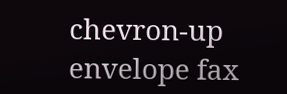chevron-up envelope fax